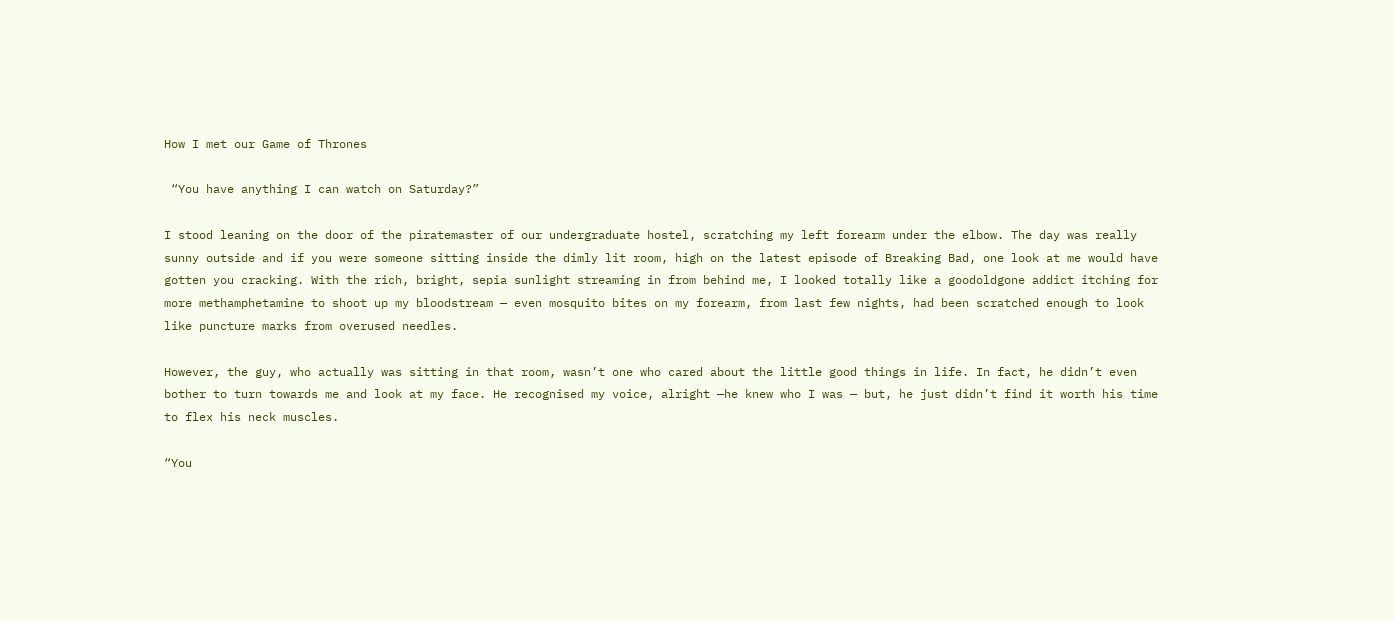How I met our Game of Thrones

 “You have anything I can watch on Saturday?”

I stood leaning on the door of the piratemaster of our undergraduate hostel, scratching my left forearm under the elbow. The day was really sunny outside and if you were someone sitting inside the dimly lit room, high on the latest episode of Breaking Bad, one look at me would have gotten you cracking. With the rich, bright, sepia sunlight streaming in from behind me, I looked totally like a goodoldgone addict itching for more methamphetamine to shoot up my bloodstream — even mosquito bites on my forearm, from last few nights, had been scratched enough to look like puncture marks from overused needles.

However, the guy, who actually was sitting in that room, wasn’t one who cared about the little good things in life. In fact, he didn’t even bother to turn towards me and look at my face. He recognised my voice, alright —he knew who I was — but, he just didn’t find it worth his time to flex his neck muscles.

“You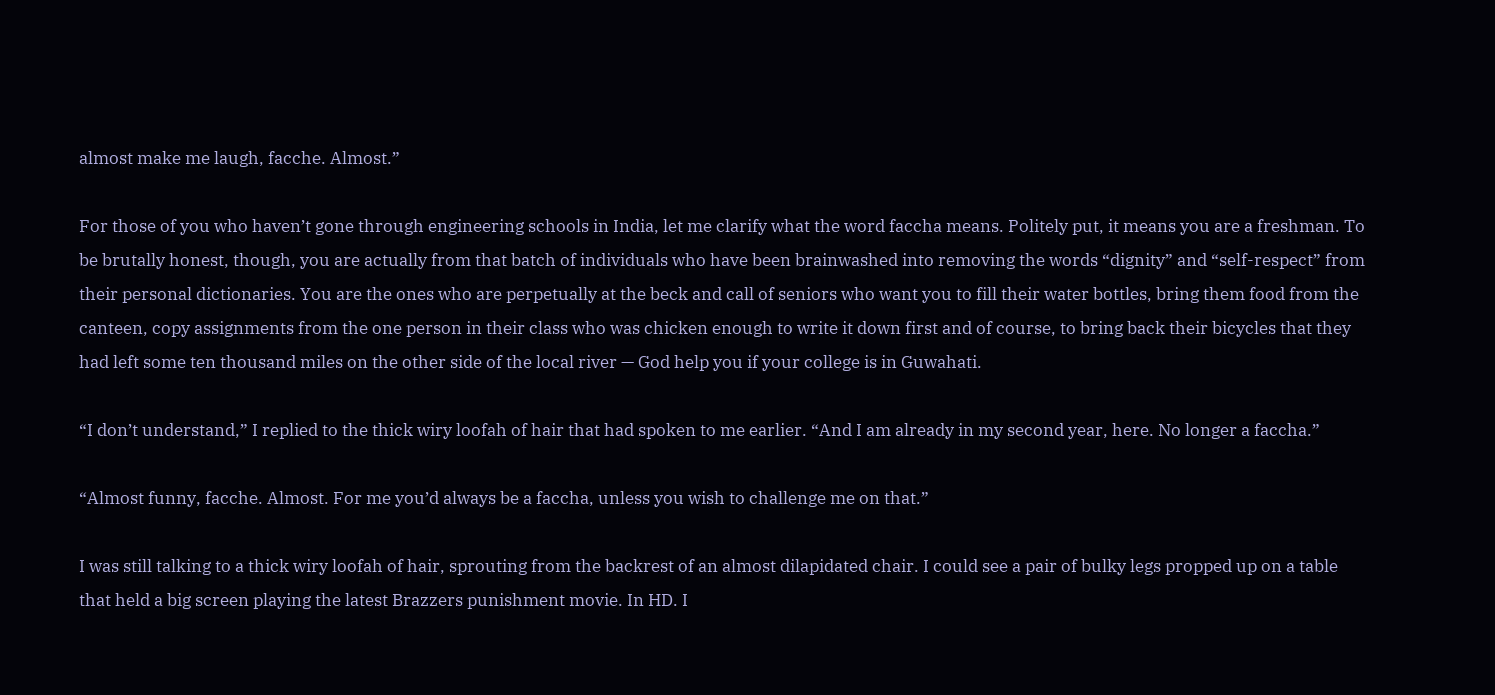almost make me laugh, facche. Almost.”

For those of you who haven’t gone through engineering schools in India, let me clarify what the word faccha means. Politely put, it means you are a freshman. To be brutally honest, though, you are actually from that batch of individuals who have been brainwashed into removing the words “dignity” and “self-respect” from their personal dictionaries. You are the ones who are perpetually at the beck and call of seniors who want you to fill their water bottles, bring them food from the canteen, copy assignments from the one person in their class who was chicken enough to write it down first and of course, to bring back their bicycles that they had left some ten thousand miles on the other side of the local river — God help you if your college is in Guwahati.

“I don’t understand,” I replied to the thick wiry loofah of hair that had spoken to me earlier. “And I am already in my second year, here. No longer a faccha.”

“Almost funny, facche. Almost. For me you’d always be a faccha, unless you wish to challenge me on that.”

I was still talking to a thick wiry loofah of hair, sprouting from the backrest of an almost dilapidated chair. I could see a pair of bulky legs propped up on a table that held a big screen playing the latest Brazzers punishment movie. In HD. I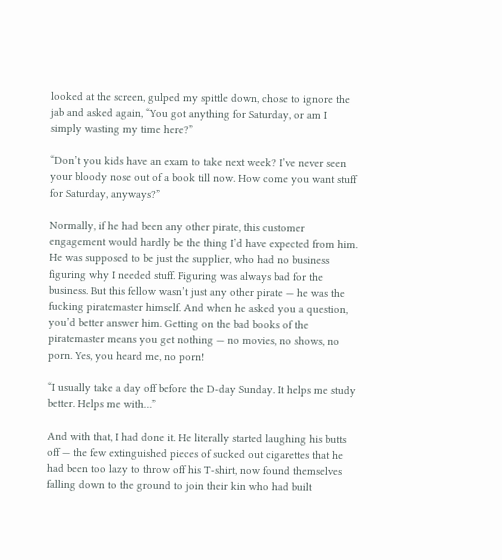looked at the screen, gulped my spittle down, chose to ignore the jab and asked again, “You got anything for Saturday, or am I simply wasting my time here?”

“Don’t you kids have an exam to take next week? I’ve never seen your bloody nose out of a book till now. How come you want stuff for Saturday, anyways?”

Normally, if he had been any other pirate, this customer engagement would hardly be the thing I’d have expected from him. He was supposed to be just the supplier, who had no business figuring why I needed stuff. Figuring was always bad for the business. But this fellow wasn’t just any other pirate — he was the fucking piratemaster himself. And when he asked you a question, you’d better answer him. Getting on the bad books of the piratemaster means you get nothing — no movies, no shows, no porn. Yes, you heard me, no porn!

“I usually take a day off before the D-day Sunday. It helps me study better. Helps me with…”

And with that, I had done it. He literally started laughing his butts off — the few extinguished pieces of sucked out cigarettes that he had been too lazy to throw off his T-shirt, now found themselves falling down to the ground to join their kin who had built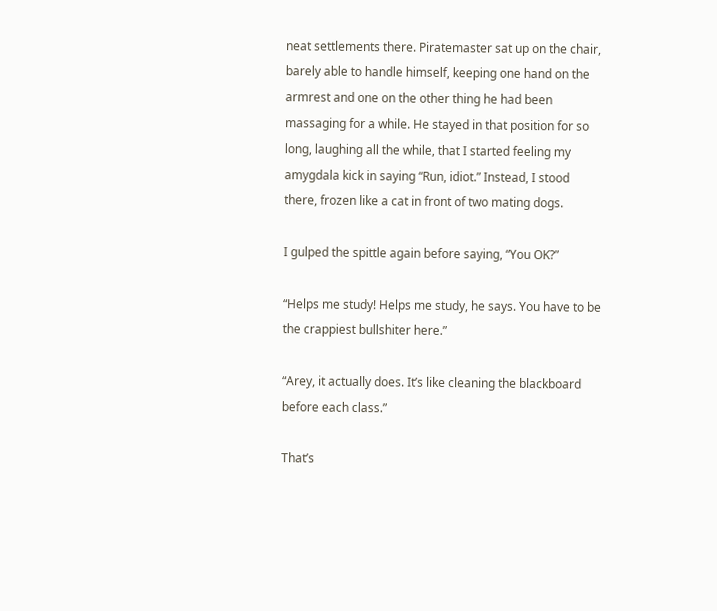neat settlements there. Piratemaster sat up on the chair, barely able to handle himself, keeping one hand on the armrest and one on the other thing he had been massaging for a while. He stayed in that position for so long, laughing all the while, that I started feeling my amygdala kick in saying “Run, idiot.” Instead, I stood there, frozen like a cat in front of two mating dogs.

I gulped the spittle again before saying, “You OK?”

“Helps me study! Helps me study, he says. You have to be the crappiest bullshiter here.”

“Arey, it actually does. It’s like cleaning the blackboard before each class.”

That’s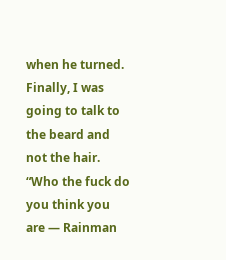when he turned. Finally, I was going to talk to the beard and not the hair. “Who the fuck do you think you are — Rainman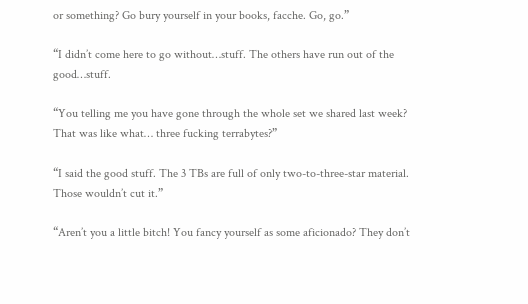or something? Go bury yourself in your books, facche. Go, go.”

“I didn’t come here to go without…stuff. The others have run out of the good…stuff.

“You telling me you have gone through the whole set we shared last week? That was like what… three fucking terrabytes?”

“I said the good stuff. The 3 TBs are full of only two-to-three-star material. Those wouldn’t cut it.”

“Aren’t you a little bitch! You fancy yourself as some aficionado? They don’t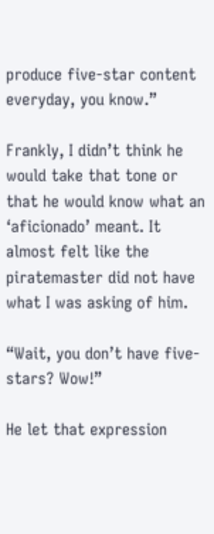produce five-star content everyday, you know.”

Frankly, I didn’t think he would take that tone or that he would know what an ‘aficionado’ meant. It almost felt like the piratemaster did not have what I was asking of him.

“Wait, you don’t have five-stars? Wow!”

He let that expression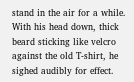stand in the air for a while. With his head down, thick beard sticking like velcro against the old T-shirt, he sighed audibly for effect.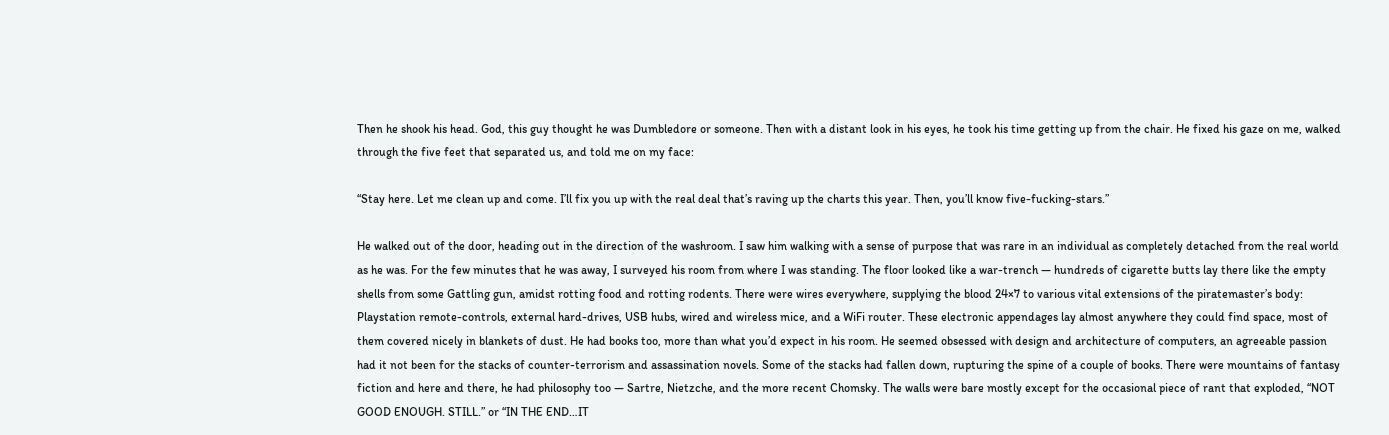Then he shook his head. God, this guy thought he was Dumbledore or someone. Then with a distant look in his eyes, he took his time getting up from the chair. He fixed his gaze on me, walked through the five feet that separated us, and told me on my face:

“Stay here. Let me clean up and come. I’ll fix you up with the real deal that’s raving up the charts this year. Then, you’ll know five-fucking-stars.”

He walked out of the door, heading out in the direction of the washroom. I saw him walking with a sense of purpose that was rare in an individual as completely detached from the real world as he was. For the few minutes that he was away, I surveyed his room from where I was standing. The floor looked like a war-trench — hundreds of cigarette butts lay there like the empty shells from some Gattling gun, amidst rotting food and rotting rodents. There were wires everywhere, supplying the blood 24×7 to various vital extensions of the piratemaster’s body: Playstation remote-controls, external hard-drives, USB hubs, wired and wireless mice, and a WiFi router. These electronic appendages lay almost anywhere they could find space, most of them covered nicely in blankets of dust. He had books too, more than what you’d expect in his room. He seemed obsessed with design and architecture of computers, an agreeable passion had it not been for the stacks of counter-terrorism and assassination novels. Some of the stacks had fallen down, rupturing the spine of a couple of books. There were mountains of fantasy fiction and here and there, he had philosophy too — Sartre, Nietzche, and the more recent Chomsky. The walls were bare mostly except for the occasional piece of rant that exploded, “NOT GOOD ENOUGH. STILL.” or “IN THE END…IT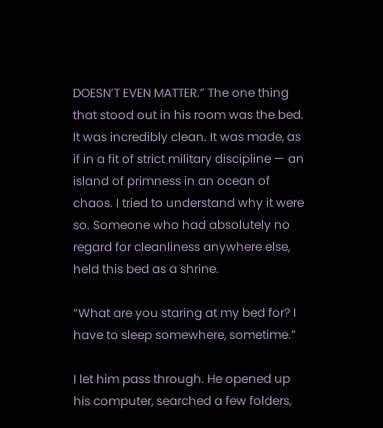DOESN’T EVEN MATTER.” The one thing that stood out in his room was the bed. It was incredibly clean. It was made, as if in a fit of strict military discipline — an island of primness in an ocean of chaos. I tried to understand why it were so. Someone who had absolutely no regard for cleanliness anywhere else, held this bed as a shrine.

“What are you staring at my bed for? I have to sleep somewhere, sometime.”

I let him pass through. He opened up his computer, searched a few folders,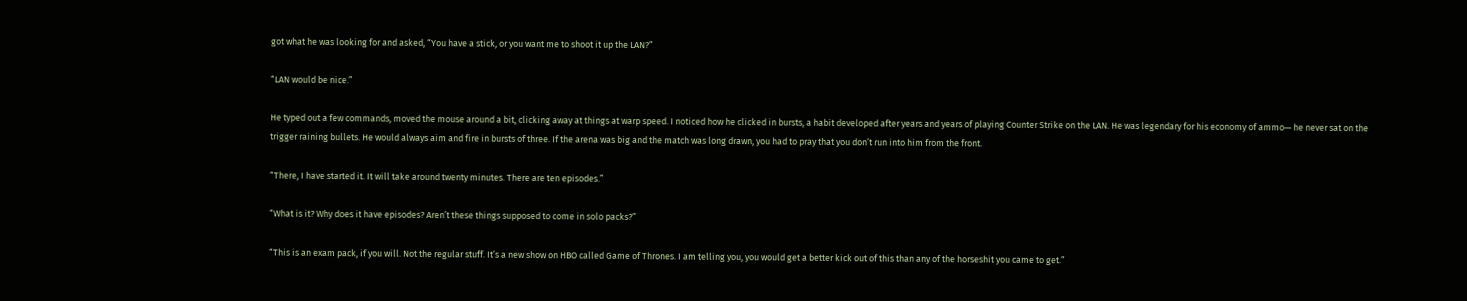got what he was looking for and asked, “You have a stick, or you want me to shoot it up the LAN?”

“LAN would be nice.”

He typed out a few commands, moved the mouse around a bit, clicking away at things at warp speed. I noticed how he clicked in bursts, a habit developed after years and years of playing Counter Strike on the LAN. He was legendary for his economy of ammo— he never sat on the trigger raining bullets. He would always aim and fire in bursts of three. If the arena was big and the match was long drawn, you had to pray that you don’t run into him from the front.

“There, I have started it. It will take around twenty minutes. There are ten episodes.”

“What is it? Why does it have episodes? Aren’t these things supposed to come in solo packs?”

“This is an exam pack, if you will. Not the regular stuff. It’s a new show on HBO called Game of Thrones. I am telling you, you would get a better kick out of this than any of the horseshit you came to get.”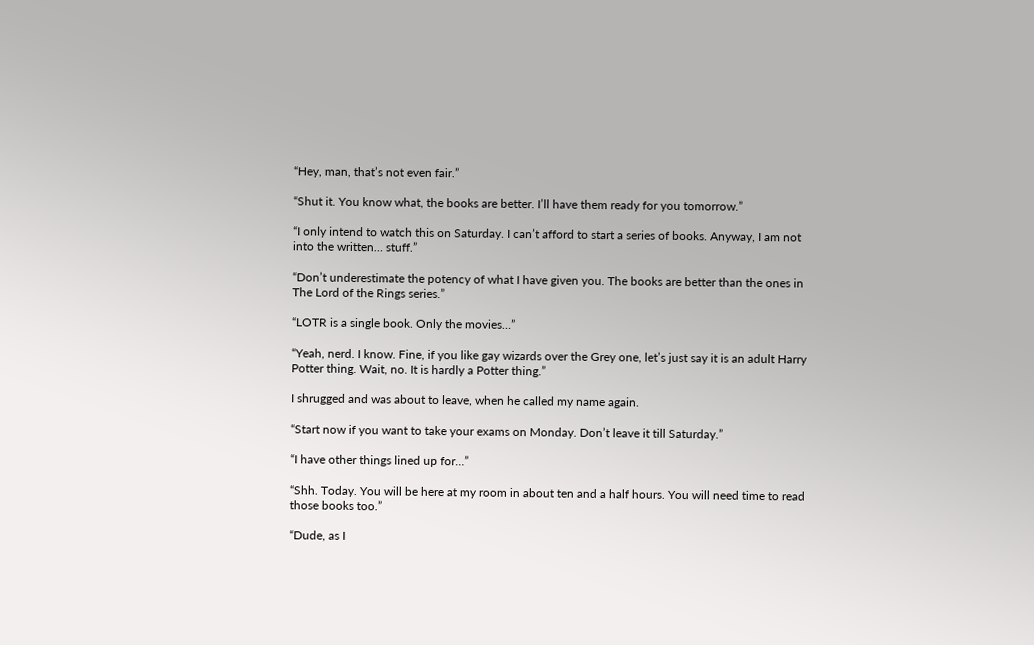“Hey, man, that’s not even fair.”

“Shut it. You know what, the books are better. I’ll have them ready for you tomorrow.”

“I only intend to watch this on Saturday. I can’t afford to start a series of books. Anyway, I am not into the written… stuff.”

“Don’t underestimate the potency of what I have given you. The books are better than the ones in The Lord of the Rings series.”

“LOTR is a single book. Only the movies…”

“Yeah, nerd. I know. Fine, if you like gay wizards over the Grey one, let’s just say it is an adult Harry Potter thing. Wait, no. It is hardly a Potter thing.”

I shrugged and was about to leave, when he called my name again.

“Start now if you want to take your exams on Monday. Don’t leave it till Saturday.”

“I have other things lined up for…”

“Shh. Today. You will be here at my room in about ten and a half hours. You will need time to read those books too.”

“Dude, as I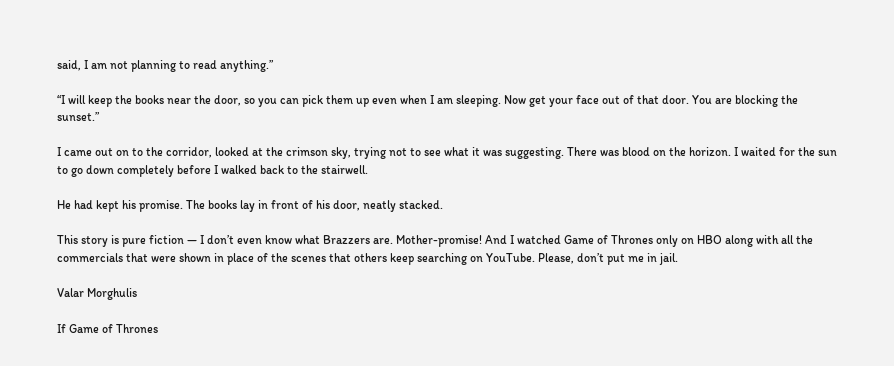said, I am not planning to read anything.”

“I will keep the books near the door, so you can pick them up even when I am sleeping. Now get your face out of that door. You are blocking the sunset.”

I came out on to the corridor, looked at the crimson sky, trying not to see what it was suggesting. There was blood on the horizon. I waited for the sun to go down completely before I walked back to the stairwell.

He had kept his promise. The books lay in front of his door, neatly stacked.

This story is pure fiction — I don’t even know what Brazzers are. Mother-promise! And I watched Game of Thrones only on HBO along with all the commercials that were shown in place of the scenes that others keep searching on YouTube. Please, don’t put me in jail.

Valar Morghulis

If Game of Thrones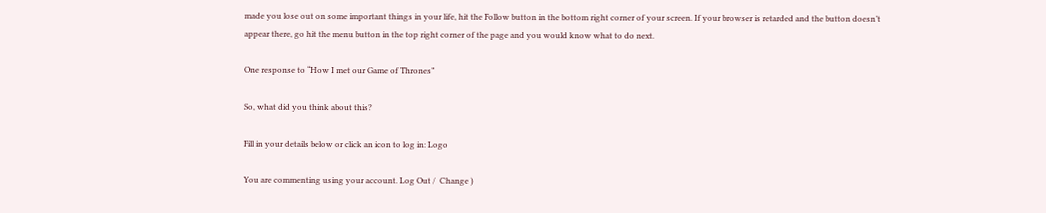made you lose out on some important things in your life, hit the Follow button in the bottom right corner of your screen. If your browser is retarded and the button doesn’t appear there, go hit the menu button in the top right corner of the page and you would know what to do next.

One response to “How I met our Game of Thrones”

So, what did you think about this?

Fill in your details below or click an icon to log in: Logo

You are commenting using your account. Log Out /  Change )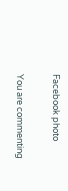Facebook photo

You are commenting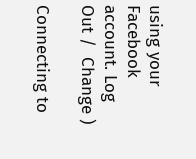using your Facebook account. Log Out /  Change )

Connecting to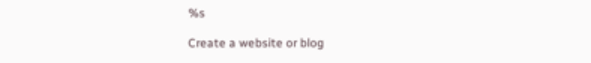%s

Create a website or blog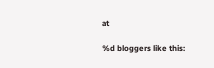at

%d bloggers like this: